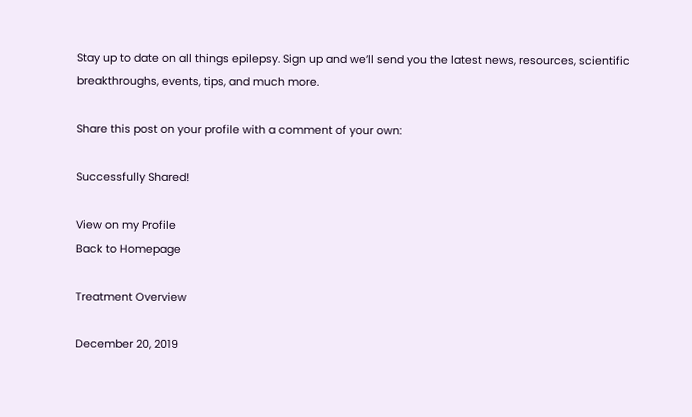Stay up to date on all things epilepsy. Sign up and we’ll send you the latest news, resources, scientific breakthroughs, events, tips, and much more.

Share this post on your profile with a comment of your own:

Successfully Shared!

View on my Profile
Back to Homepage

Treatment Overview

December 20, 2019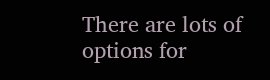There are lots of options for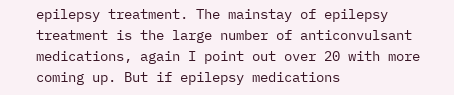epilepsy treatment. The mainstay of epilepsy treatment is the large number of anticonvulsant medications, again I point out over 20 with more coming up. But if epilepsy medications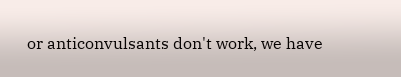or anticonvulsants don't work, we have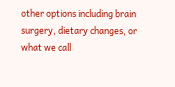other options including brain surgery, dietary changes, or what we call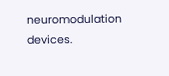neuromodulation devices.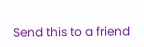Send this to a friend